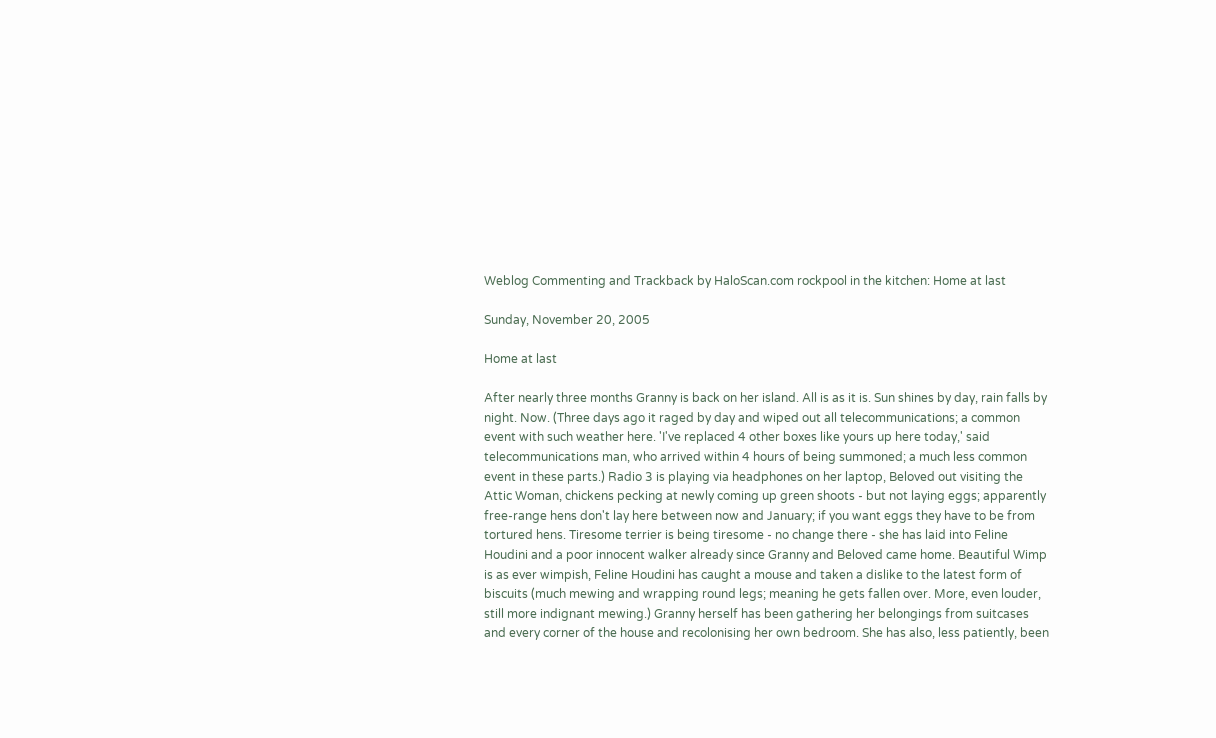Weblog Commenting and Trackback by HaloScan.com rockpool in the kitchen: Home at last

Sunday, November 20, 2005

Home at last

After nearly three months Granny is back on her island. All is as it is. Sun shines by day, rain falls by night. Now. (Three days ago it raged by day and wiped out all telecommunications; a common event with such weather here. 'I've replaced 4 other boxes like yours up here today,' said telecommunications man, who arrived within 4 hours of being summoned; a much less common event in these parts.) Radio 3 is playing via headphones on her laptop, Beloved out visiting the Attic Woman, chickens pecking at newly coming up green shoots - but not laying eggs; apparently free-range hens don't lay here between now and January; if you want eggs they have to be from tortured hens. Tiresome terrier is being tiresome - no change there - she has laid into Feline Houdini and a poor innocent walker already since Granny and Beloved came home. Beautiful Wimp is as ever wimpish, Feline Houdini has caught a mouse and taken a dislike to the latest form of biscuits (much mewing and wrapping round legs; meaning he gets fallen over. More, even louder, still more indignant mewing.) Granny herself has been gathering her belongings from suitcases and every corner of the house and recolonising her own bedroom. She has also, less patiently, been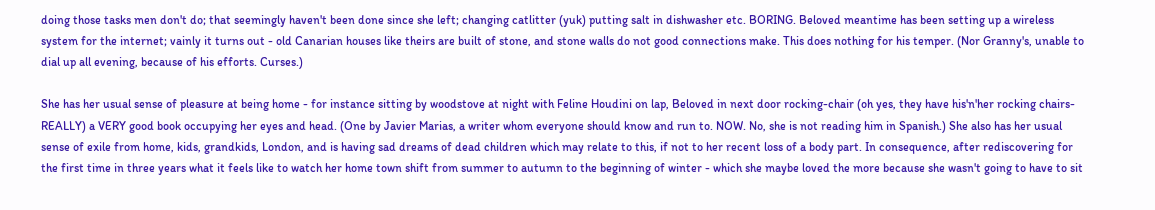doing those tasks men don't do; that seemingly haven't been done since she left; changing catlitter (yuk) putting salt in dishwasher etc. BORING. Beloved meantime has been setting up a wireless system for the internet; vainly it turns out - old Canarian houses like theirs are built of stone, and stone walls do not good connections make. This does nothing for his temper. (Nor Granny's, unable to dial up all evening, because of his efforts. Curses.)

She has her usual sense of pleasure at being home - for instance sitting by woodstove at night with Feline Houdini on lap, Beloved in next door rocking-chair (oh yes, they have his'n'her rocking chairs- REALLY) a VERY good book occupying her eyes and head. (One by Javier Marias, a writer whom everyone should know and run to. NOW. No, she is not reading him in Spanish.) She also has her usual sense of exile from home, kids, grandkids, London, and is having sad dreams of dead children which may relate to this, if not to her recent loss of a body part. In consequence, after rediscovering for the first time in three years what it feels like to watch her home town shift from summer to autumn to the beginning of winter - which she maybe loved the more because she wasn't going to have to sit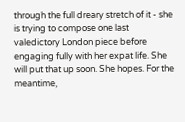through the full dreary stretch of it - she is trying to compose one last valedictory London piece before engaging fully with her expat life. She will put that up soon. She hopes. For the meantime,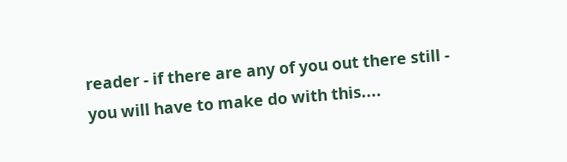reader - if there are any of you out there still - you will have to make do with this....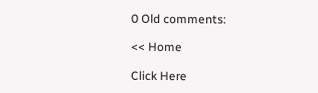0 Old comments:

<< Home

Click Here